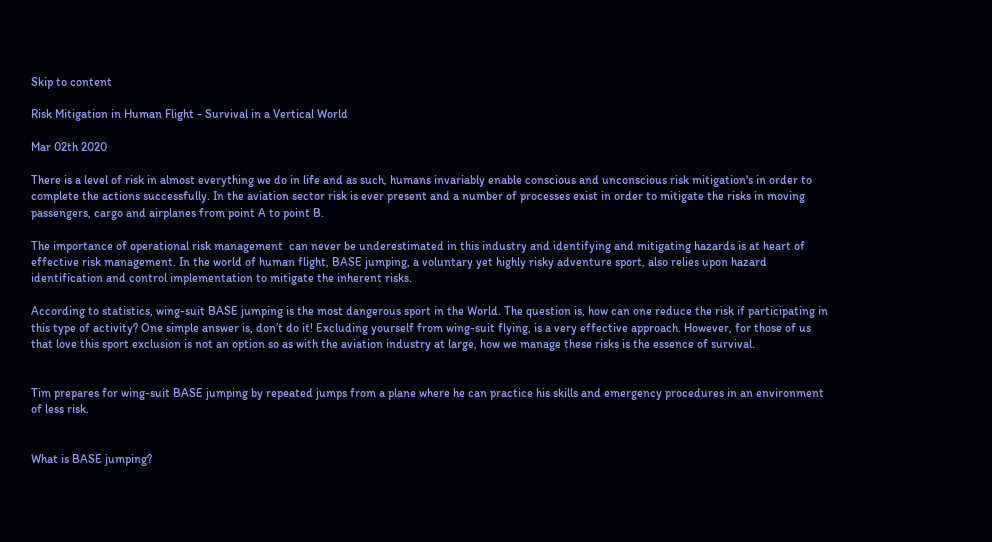Skip to content

Risk Mitigation in Human Flight - Survival in a Vertical World

Mar 02th 2020

There is a level of risk in almost everything we do in life and as such, humans invariably enable conscious and unconscious risk mitigation's in order to complete the actions successfully. In the aviation sector risk is ever present and a number of processes exist in order to mitigate the risks in moving passengers, cargo and airplanes from point A to point B.

The importance of operational risk management  can never be underestimated in this industry and identifying and mitigating hazards is at heart of effective risk management. In the world of human flight, BASE jumping, a voluntary yet highly risky adventure sport, also relies upon hazard identification and control implementation to mitigate the inherent risks.

According to statistics, wing-suit BASE jumping is the most dangerous sport in the World. The question is, how can one reduce the risk if participating in this type of activity? One simple answer is, don’t do it! Excluding yourself from wing-suit flying, is a very effective approach. However, for those of us that love this sport exclusion is not an option so as with the aviation industry at large, how we manage these risks is the essence of survival.


Tim prepares for wing-suit BASE jumping by repeated jumps from a plane where he can practice his skills and emergency procedures in an environment of less risk.


What is BASE jumping?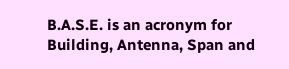B.A.S.E. is an acronym for Building, Antenna, Span and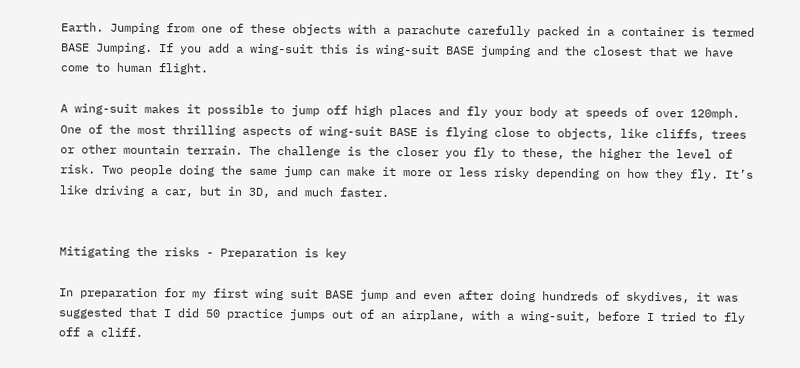Earth. Jumping from one of these objects with a parachute carefully packed in a container is termed BASE Jumping. If you add a wing-suit this is wing-suit BASE jumping and the closest that we have come to human flight.

A wing-suit makes it possible to jump off high places and fly your body at speeds of over 120mph. One of the most thrilling aspects of wing-suit BASE is flying close to objects, like cliffs, trees or other mountain terrain. The challenge is the closer you fly to these, the higher the level of risk. Two people doing the same jump can make it more or less risky depending on how they fly. It’s like driving a car, but in 3D, and much faster.


Mitigating the risks - Preparation is key

In preparation for my first wing suit BASE jump and even after doing hundreds of skydives, it was suggested that I did 50 practice jumps out of an airplane, with a wing-suit, before I tried to fly off a cliff.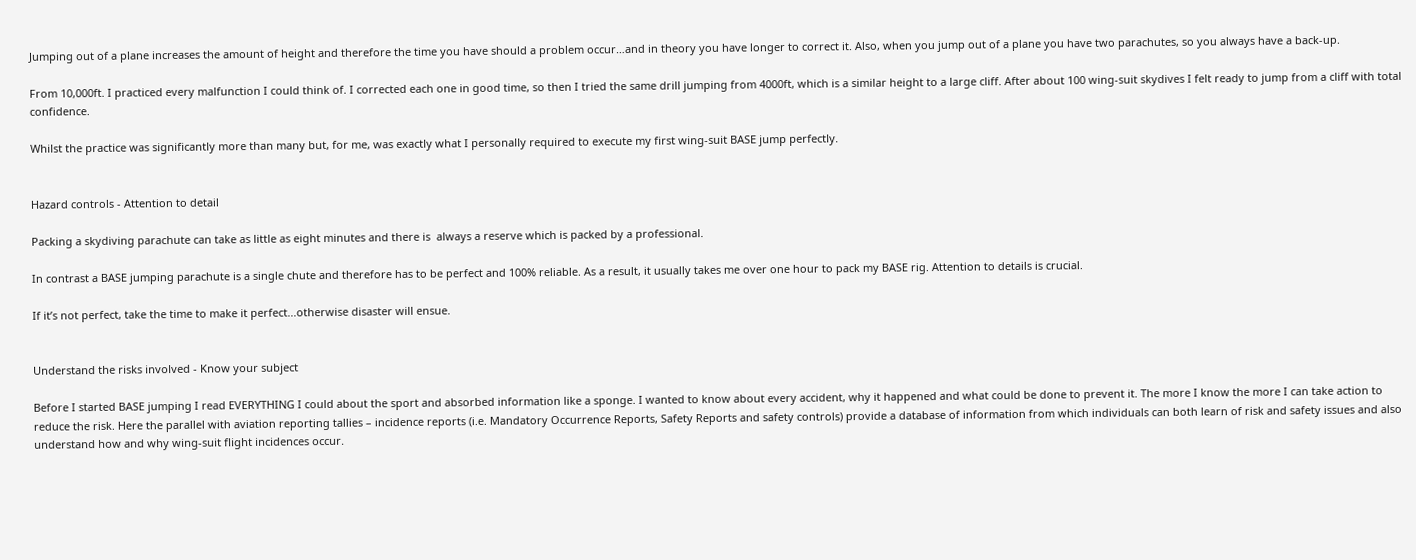Jumping out of a plane increases the amount of height and therefore the time you have should a problem occur…and in theory you have longer to correct it. Also, when you jump out of a plane you have two parachutes, so you always have a back-up.

From 10,000ft. I practiced every malfunction I could think of. I corrected each one in good time, so then I tried the same drill jumping from 4000ft, which is a similar height to a large cliff. After about 100 wing-suit skydives I felt ready to jump from a cliff with total confidence.

Whilst the practice was significantly more than many but, for me, was exactly what I personally required to execute my first wing-suit BASE jump perfectly.


Hazard controls - Attention to detail

Packing a skydiving parachute can take as little as eight minutes and there is  always a reserve which is packed by a professional.

In contrast a BASE jumping parachute is a single chute and therefore has to be perfect and 100% reliable. As a result, it usually takes me over one hour to pack my BASE rig. Attention to details is crucial.

If it’s not perfect, take the time to make it perfect...otherwise disaster will ensue.


Understand the risks involved - Know your subject

Before I started BASE jumping I read EVERYTHING I could about the sport and absorbed information like a sponge. I wanted to know about every accident, why it happened and what could be done to prevent it. The more I know the more I can take action to reduce the risk. Here the parallel with aviation reporting tallies – incidence reports (i.e. Mandatory Occurrence Reports, Safety Reports and safety controls) provide a database of information from which individuals can both learn of risk and safety issues and also understand how and why wing-suit flight incidences occur.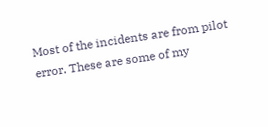Most of the incidents are from pilot error. These are some of my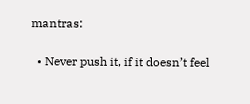mantras:

  • Never push it, if it doesn’t feel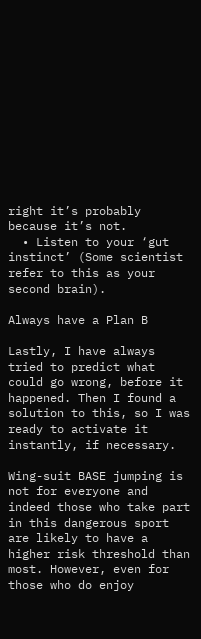right it’s probably because it’s not.
  • Listen to your ‘gut instinct’ (Some scientist refer to this as your second brain).

Always have a Plan B

Lastly, I have always tried to predict what could go wrong, before it happened. Then I found a solution to this, so I was ready to activate it instantly, if necessary.

Wing-suit BASE jumping is not for everyone and indeed those who take part in this dangerous sport are likely to have a higher risk threshold than most. However, even for those who do enjoy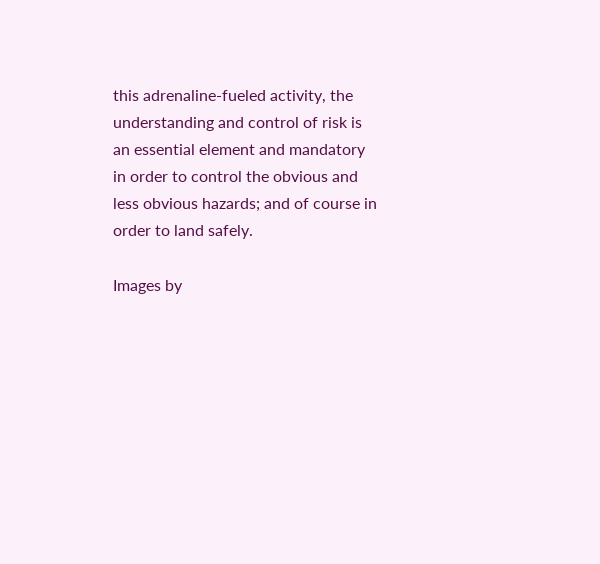this adrenaline-fueled activity, the understanding and control of risk is an essential element and mandatory in order to control the obvious and less obvious hazards; and of course in order to land safely.

Images by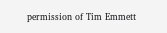permission of Tim Emmett